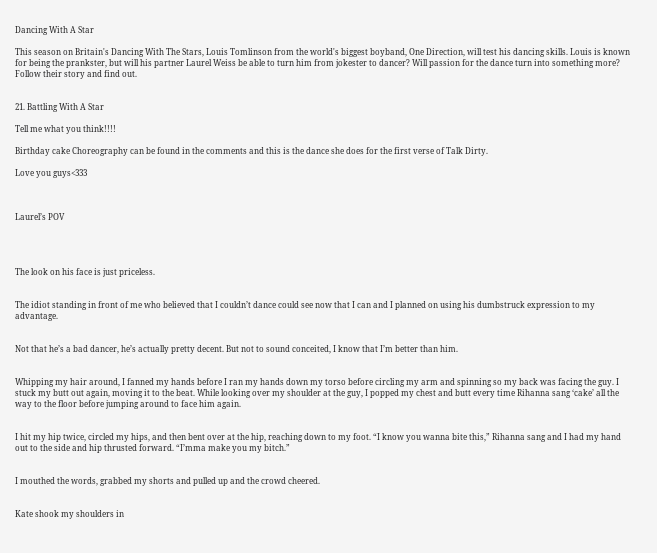Dancing With A Star

This season on Britain's Dancing With The Stars, Louis Tomlinson from the world's biggest boyband, One Direction, will test his dancing skills. Louis is known for being the prankster, but will his partner Laurel Weiss be able to turn him from jokester to dancer? Will passion for the dance turn into something more? Follow their story and find out.


21. Battling With A Star

Tell me what you think!!!!

Birthday cake Choreography can be found in the comments and this is the dance she does for the first verse of Talk Dirty.

Love you guys<333



Laurel’s POV




The look on his face is just priceless.


The idiot standing in front of me who believed that I couldn’t dance could see now that I can and I planned on using his dumbstruck expression to my advantage.


Not that he’s a bad dancer, he’s actually pretty decent. But not to sound conceited, I know that I’m better than him.


Whipping my hair around, I fanned my hands before I ran my hands down my torso before circling my arm and spinning so my back was facing the guy. I stuck my butt out again, moving it to the beat. While looking over my shoulder at the guy, I popped my chest and butt every time Rihanna sang ‘cake’ all the way to the floor before jumping around to face him again.


I hit my hip twice, circled my hips, and then bent over at the hip, reaching down to my foot. “I know you wanna bite this,” Rihanna sang and I had my hand out to the side and hip thrusted forward. “I’mma make you my bitch.”


I mouthed the words, grabbed my shorts and pulled up and the crowd cheered.


Kate shook my shoulders in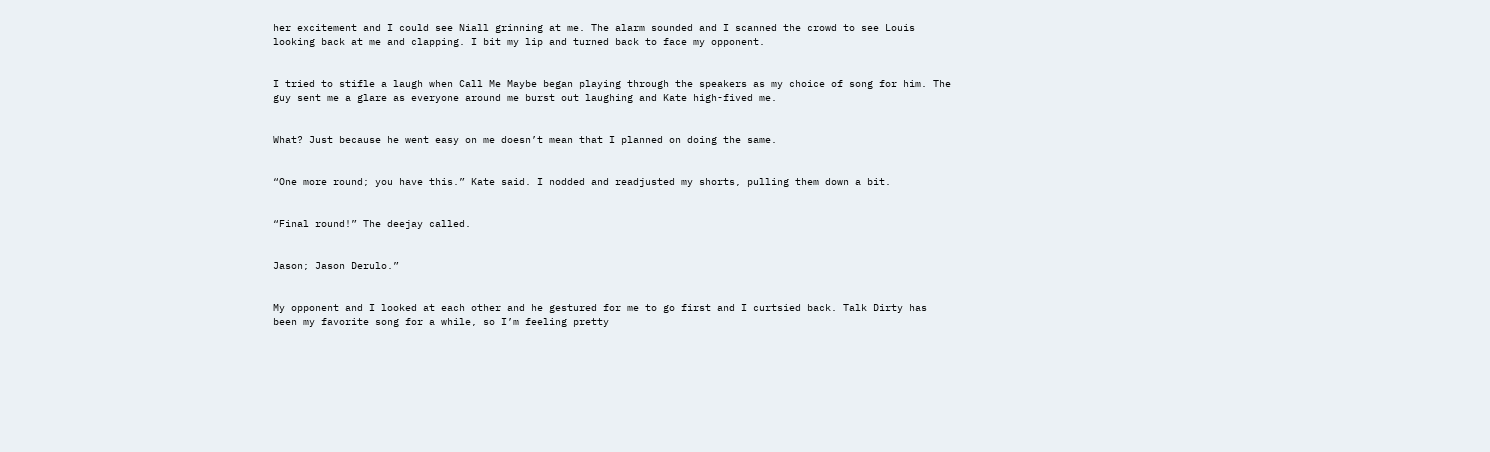her excitement and I could see Niall grinning at me. The alarm sounded and I scanned the crowd to see Louis looking back at me and clapping. I bit my lip and turned back to face my opponent.


I tried to stifle a laugh when Call Me Maybe began playing through the speakers as my choice of song for him. The guy sent me a glare as everyone around me burst out laughing and Kate high-fived me.


What? Just because he went easy on me doesn’t mean that I planned on doing the same.


“One more round; you have this.” Kate said. I nodded and readjusted my shorts, pulling them down a bit.


“Final round!” The deejay called.


Jason; Jason Derulo.”


My opponent and I looked at each other and he gestured for me to go first and I curtsied back. Talk Dirty has been my favorite song for a while, so I’m feeling pretty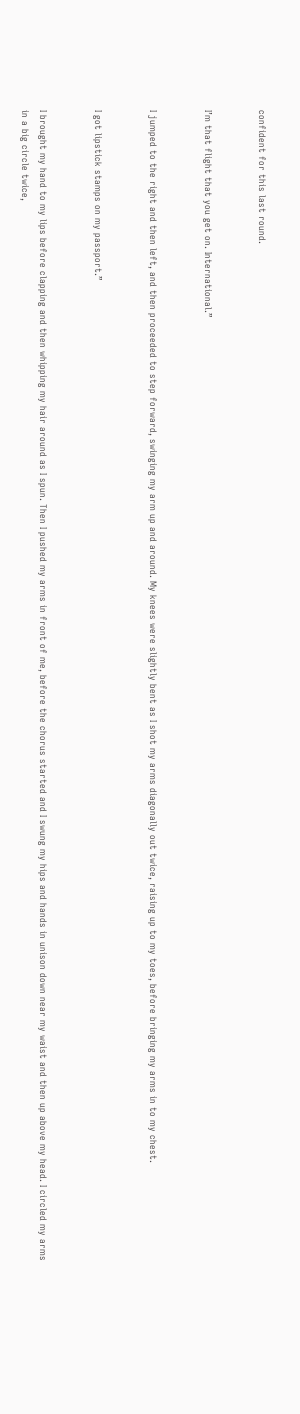confident for this last round.


I’m that flight that you get on. International.”


I jumped to the right and then left, and then proceeded to step forward, swinging my arm up and around. My knees were slightly bent as I shot my arms diagonally out twice, raising up to my toes, before bringing my arms in to my chest.


I got lipstick stamps on my passport.”


I brought my hand to my lips before clapping and then whipping my hair around as I spun. Then I pushed my arms in front of me, before the chorus started and I swung my hips and hands in unison down near my waist and then up above my head. I circled my arms in a big circle twice,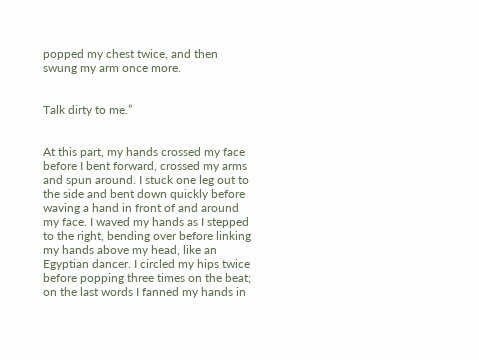popped my chest twice, and then swung my arm once more.


Talk dirty to me.”


At this part, my hands crossed my face before I bent forward, crossed my arms and spun around. I stuck one leg out to the side and bent down quickly before waving a hand in front of and around my face. I waved my hands as I stepped to the right, bending over before linking my hands above my head, like an Egyptian dancer. I circled my hips twice before popping three times on the beat; on the last words I fanned my hands in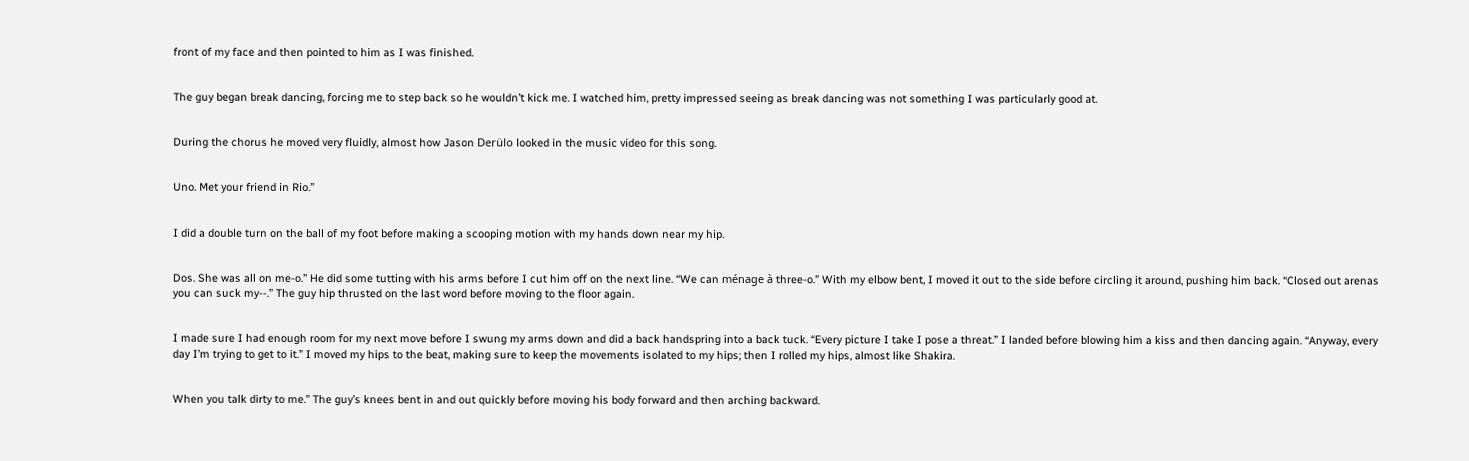front of my face and then pointed to him as I was finished.


The guy began break dancing, forcing me to step back so he wouldn’t kick me. I watched him, pretty impressed seeing as break dancing was not something I was particularly good at.


During the chorus he moved very fluidly, almost how Jason Derülo looked in the music video for this song.


Uno. Met your friend in Rio.”


I did a double turn on the ball of my foot before making a scooping motion with my hands down near my hip.


Dos. She was all on me-o.” He did some tutting with his arms before I cut him off on the next line. “We can ménage à three-o.” With my elbow bent, I moved it out to the side before circling it around, pushing him back. “Closed out arenas you can suck my--.” The guy hip thrusted on the last word before moving to the floor again.


I made sure I had enough room for my next move before I swung my arms down and did a back handspring into a back tuck. “Every picture I take I pose a threat.” I landed before blowing him a kiss and then dancing again. “Anyway, every day I’m trying to get to it.” I moved my hips to the beat, making sure to keep the movements isolated to my hips; then I rolled my hips, almost like Shakira.


When you talk dirty to me.” The guy’s knees bent in and out quickly before moving his body forward and then arching backward.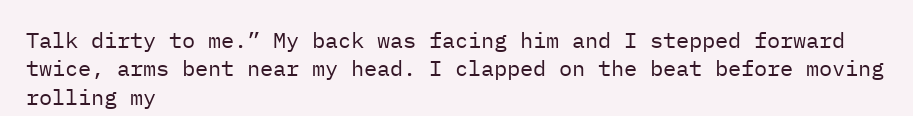Talk dirty to me.” My back was facing him and I stepped forward twice, arms bent near my head. I clapped on the beat before moving rolling my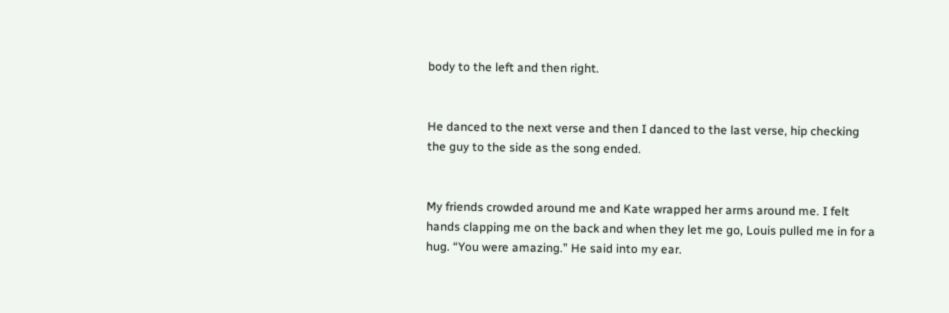body to the left and then right.


He danced to the next verse and then I danced to the last verse, hip checking the guy to the side as the song ended.


My friends crowded around me and Kate wrapped her arms around me. I felt hands clapping me on the back and when they let me go, Louis pulled me in for a hug. “You were amazing.” He said into my ear.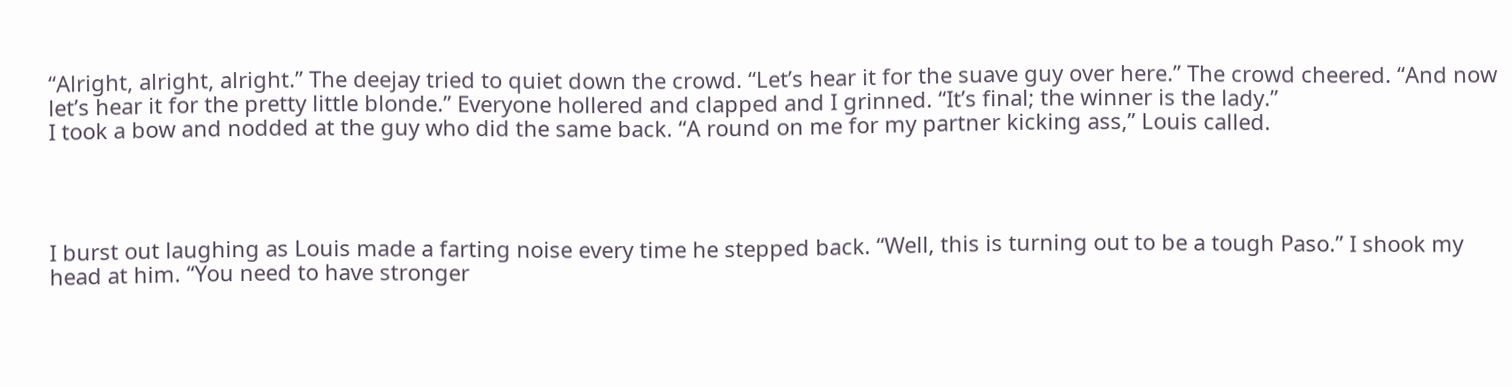“Alright, alright, alright.” The deejay tried to quiet down the crowd. “Let’s hear it for the suave guy over here.” The crowd cheered. “And now let’s hear it for the pretty little blonde.” Everyone hollered and clapped and I grinned. “It’s final; the winner is the lady.”
I took a bow and nodded at the guy who did the same back. “A round on me for my partner kicking ass,” Louis called.




I burst out laughing as Louis made a farting noise every time he stepped back. “Well, this is turning out to be a tough Paso.” I shook my head at him. “You need to have stronger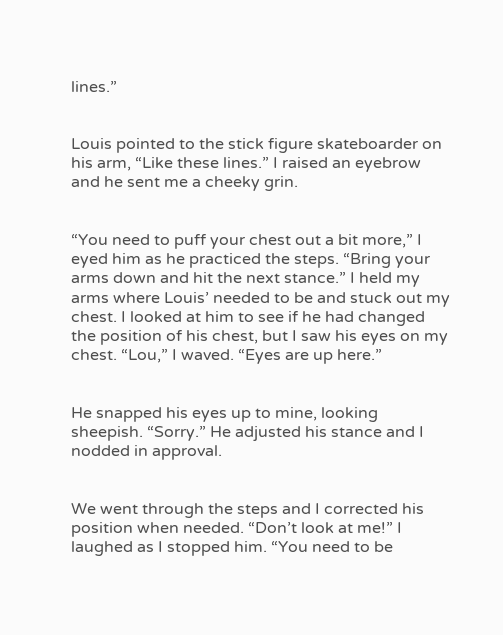lines.”


Louis pointed to the stick figure skateboarder on his arm, “Like these lines.” I raised an eyebrow and he sent me a cheeky grin.


“You need to puff your chest out a bit more,” I eyed him as he practiced the steps. “Bring your arms down and hit the next stance.” I held my arms where Louis’ needed to be and stuck out my chest. I looked at him to see if he had changed the position of his chest, but I saw his eyes on my chest. “Lou,” I waved. “Eyes are up here.”


He snapped his eyes up to mine, looking sheepish. “Sorry.” He adjusted his stance and I nodded in approval.


We went through the steps and I corrected his position when needed. “Don’t look at me!” I laughed as I stopped him. “You need to be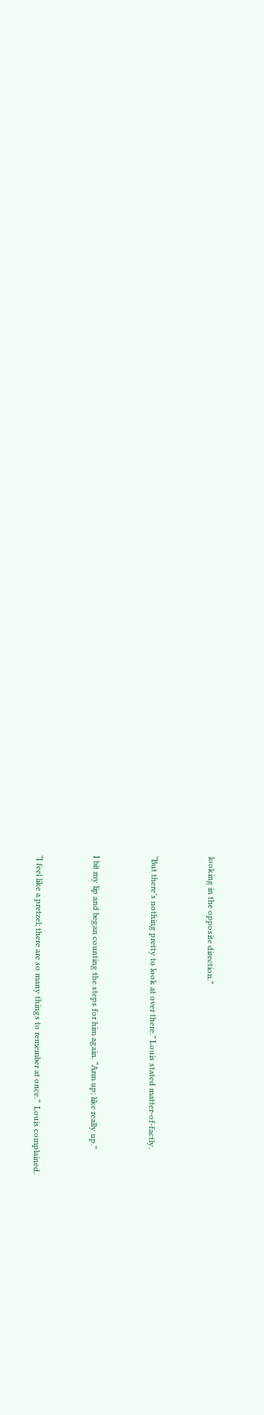looking in the opposite direction.”


“But there’s nothing pretty to look at over there.” Louis stated matter-of-factly.


I bit my lip and began counting the steps for him again. “Arm up; like really up.”


“I feel like a pretzel; there are so many things to remember at once.”  Louis complained.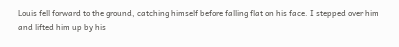Louis fell forward to the ground, catching himself before falling flat on his face. I stepped over him and lifted him up by his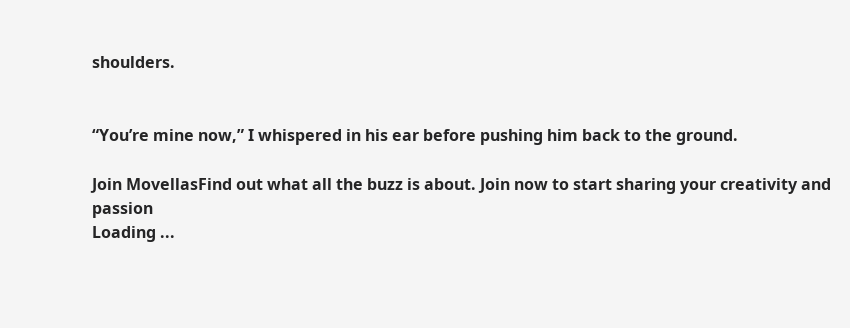shoulders.


“You’re mine now,” I whispered in his ear before pushing him back to the ground.

Join MovellasFind out what all the buzz is about. Join now to start sharing your creativity and passion
Loading ...